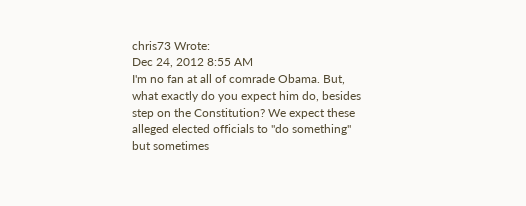chris73 Wrote:
Dec 24, 2012 8:55 AM
I'm no fan at all of comrade Obama. But, what exactly do you expect him do, besides step on the Constitution? We expect these alleged elected officials to "do something" but sometimes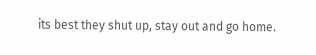its best they shut up, stay out and go home.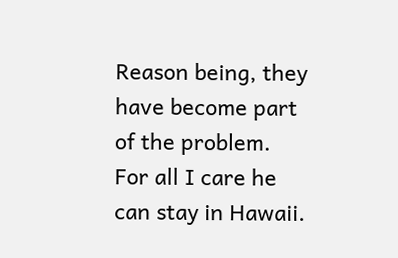Reason being, they have become part of the problem. For all I care he can stay in Hawaii.